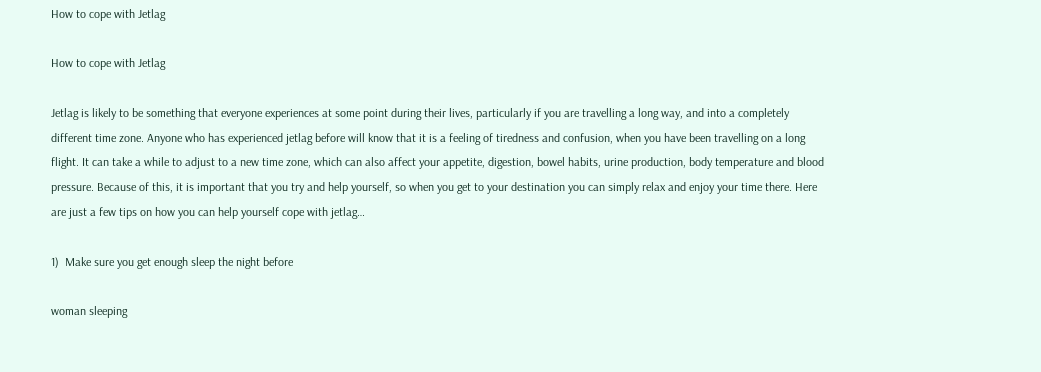How to cope with Jetlag

How to cope with Jetlag

Jetlag is likely to be something that everyone experiences at some point during their lives, particularly if you are travelling a long way, and into a completely different time zone. Anyone who has experienced jetlag before will know that it is a feeling of tiredness and confusion, when you have been travelling on a long flight. It can take a while to adjust to a new time zone, which can also affect your appetite, digestion, bowel habits, urine production, body temperature and blood pressure. Because of this, it is important that you try and help yourself, so when you get to your destination you can simply relax and enjoy your time there. Here are just a few tips on how you can help yourself cope with jetlag…

1)  Make sure you get enough sleep the night before

woman sleeping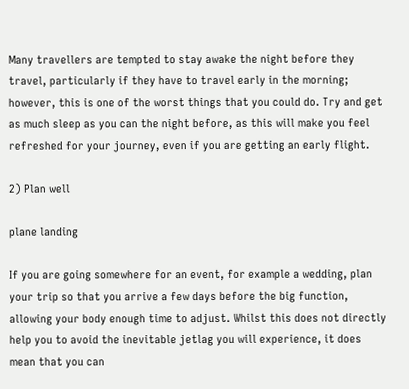Many travellers are tempted to stay awake the night before they travel, particularly if they have to travel early in the morning; however, this is one of the worst things that you could do. Try and get as much sleep as you can the night before, as this will make you feel refreshed for your journey, even if you are getting an early flight.

2) Plan well

plane landing

If you are going somewhere for an event, for example a wedding, plan your trip so that you arrive a few days before the big function, allowing your body enough time to adjust. Whilst this does not directly help you to avoid the inevitable jetlag you will experience, it does mean that you can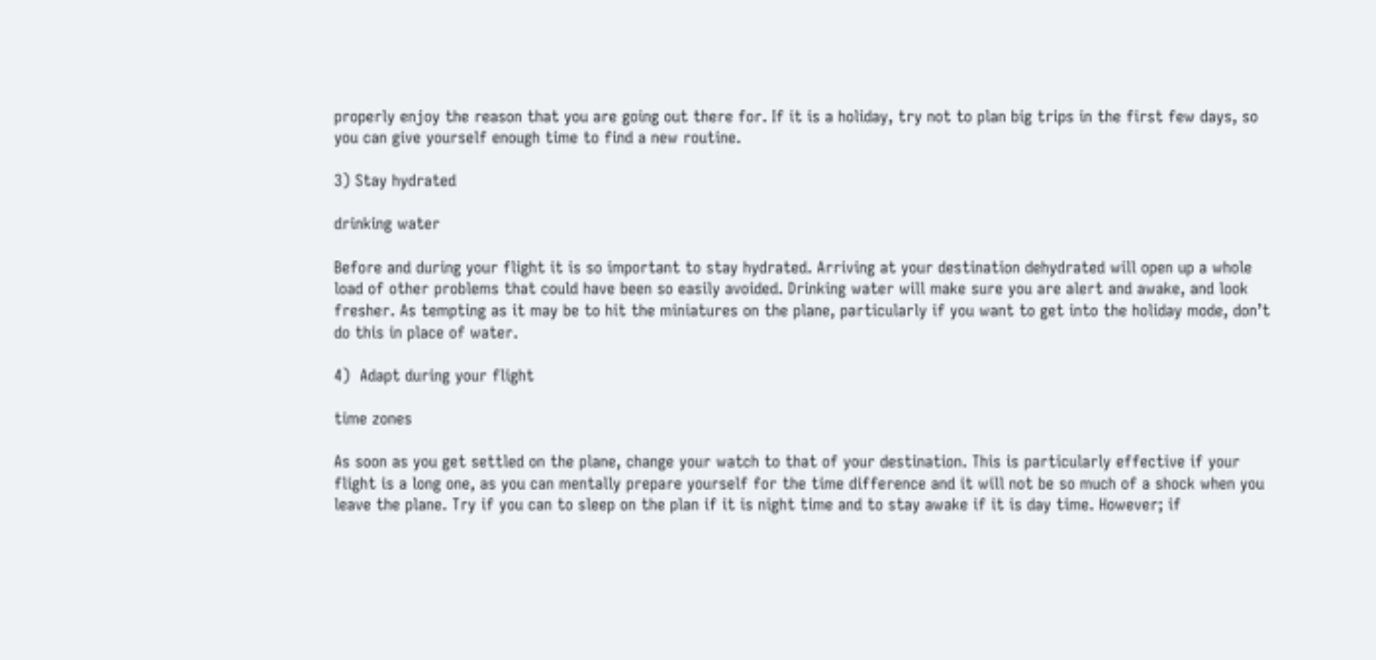properly enjoy the reason that you are going out there for. If it is a holiday, try not to plan big trips in the first few days, so you can give yourself enough time to find a new routine.

3) Stay hydrated

drinking water

Before and during your flight it is so important to stay hydrated. Arriving at your destination dehydrated will open up a whole load of other problems that could have been so easily avoided. Drinking water will make sure you are alert and awake, and look fresher. As tempting as it may be to hit the miniatures on the plane, particularly if you want to get into the holiday mode, don’t do this in place of water.

4)  Adapt during your flight

time zones

As soon as you get settled on the plane, change your watch to that of your destination. This is particularly effective if your flight is a long one, as you can mentally prepare yourself for the time difference and it will not be so much of a shock when you leave the plane. Try if you can to sleep on the plan if it is night time and to stay awake if it is day time. However; if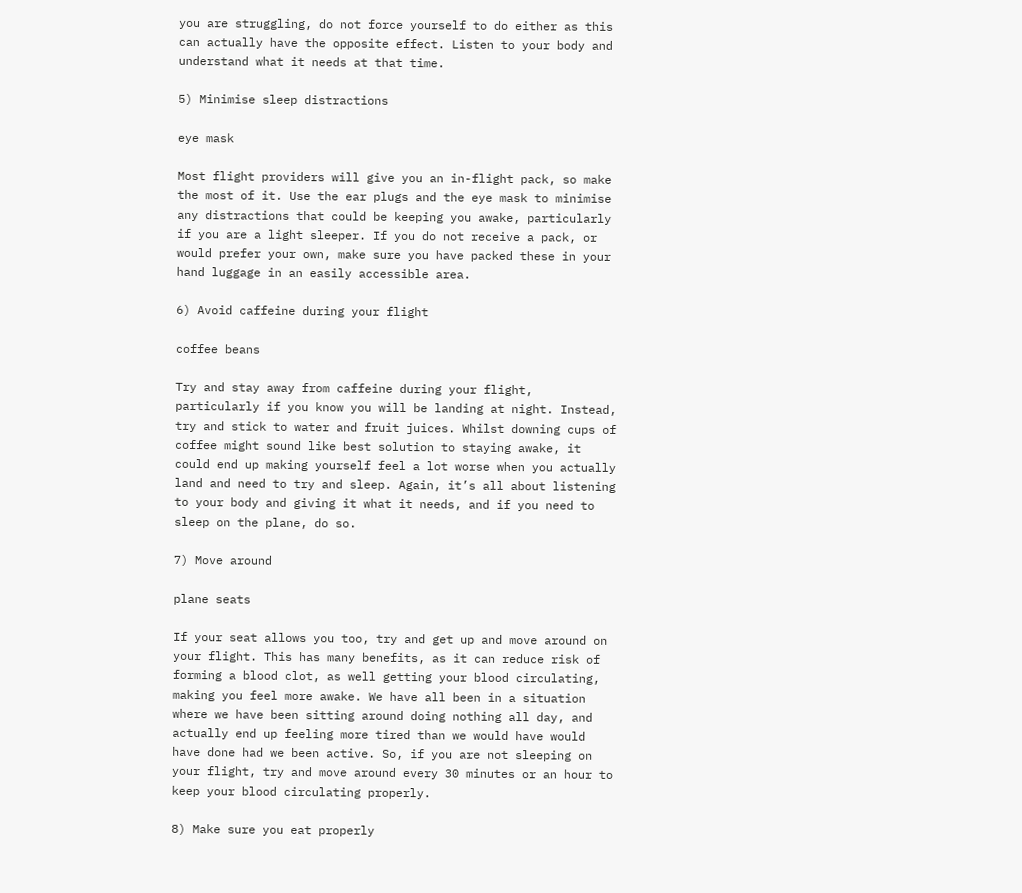you are struggling, do not force yourself to do either as this can actually have the opposite effect. Listen to your body and understand what it needs at that time.

5) Minimise sleep distractions

eye mask

Most flight providers will give you an in-flight pack, so make the most of it. Use the ear plugs and the eye mask to minimise any distractions that could be keeping you awake, particularly if you are a light sleeper. If you do not receive a pack, or would prefer your own, make sure you have packed these in your hand luggage in an easily accessible area.

6) Avoid caffeine during your flight

coffee beans

Try and stay away from caffeine during your flight, particularly if you know you will be landing at night. Instead, try and stick to water and fruit juices. Whilst downing cups of coffee might sound like best solution to staying awake, it could end up making yourself feel a lot worse when you actually land and need to try and sleep. Again, it’s all about listening to your body and giving it what it needs, and if you need to sleep on the plane, do so.

7) Move around

plane seats

If your seat allows you too, try and get up and move around on your flight. This has many benefits, as it can reduce risk of forming a blood clot, as well getting your blood circulating, making you feel more awake. We have all been in a situation where we have been sitting around doing nothing all day, and actually end up feeling more tired than we would have would have done had we been active. So, if you are not sleeping on your flight, try and move around every 30 minutes or an hour to keep your blood circulating properly.

8) Make sure you eat properly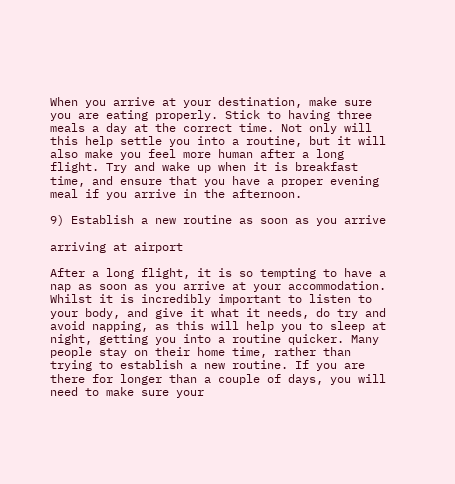When you arrive at your destination, make sure you are eating properly. Stick to having three meals a day at the correct time. Not only will this help settle you into a routine, but it will also make you feel more human after a long flight. Try and wake up when it is breakfast time, and ensure that you have a proper evening meal if you arrive in the afternoon.

9) Establish a new routine as soon as you arrive

arriving at airport

After a long flight, it is so tempting to have a nap as soon as you arrive at your accommodation. Whilst it is incredibly important to listen to your body, and give it what it needs, do try and avoid napping, as this will help you to sleep at night, getting you into a routine quicker. Many people stay on their home time, rather than trying to establish a new routine. If you are there for longer than a couple of days, you will need to make sure your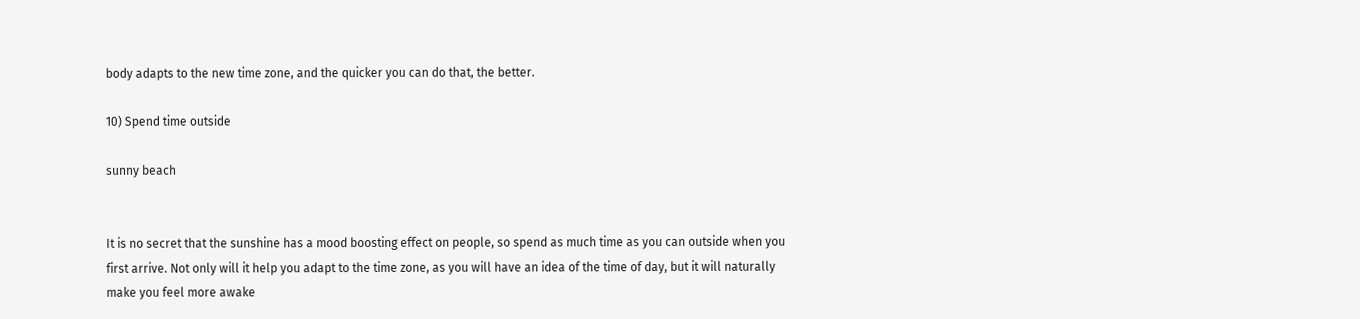body adapts to the new time zone, and the quicker you can do that, the better.

10) Spend time outside

sunny beach


It is no secret that the sunshine has a mood boosting effect on people, so spend as much time as you can outside when you first arrive. Not only will it help you adapt to the time zone, as you will have an idea of the time of day, but it will naturally make you feel more awake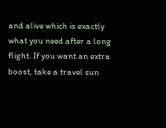and alive which is exactly what you need after a long flight. If you want an extra boost, take a travel sun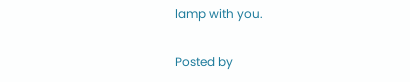lamp with you.

Posted by